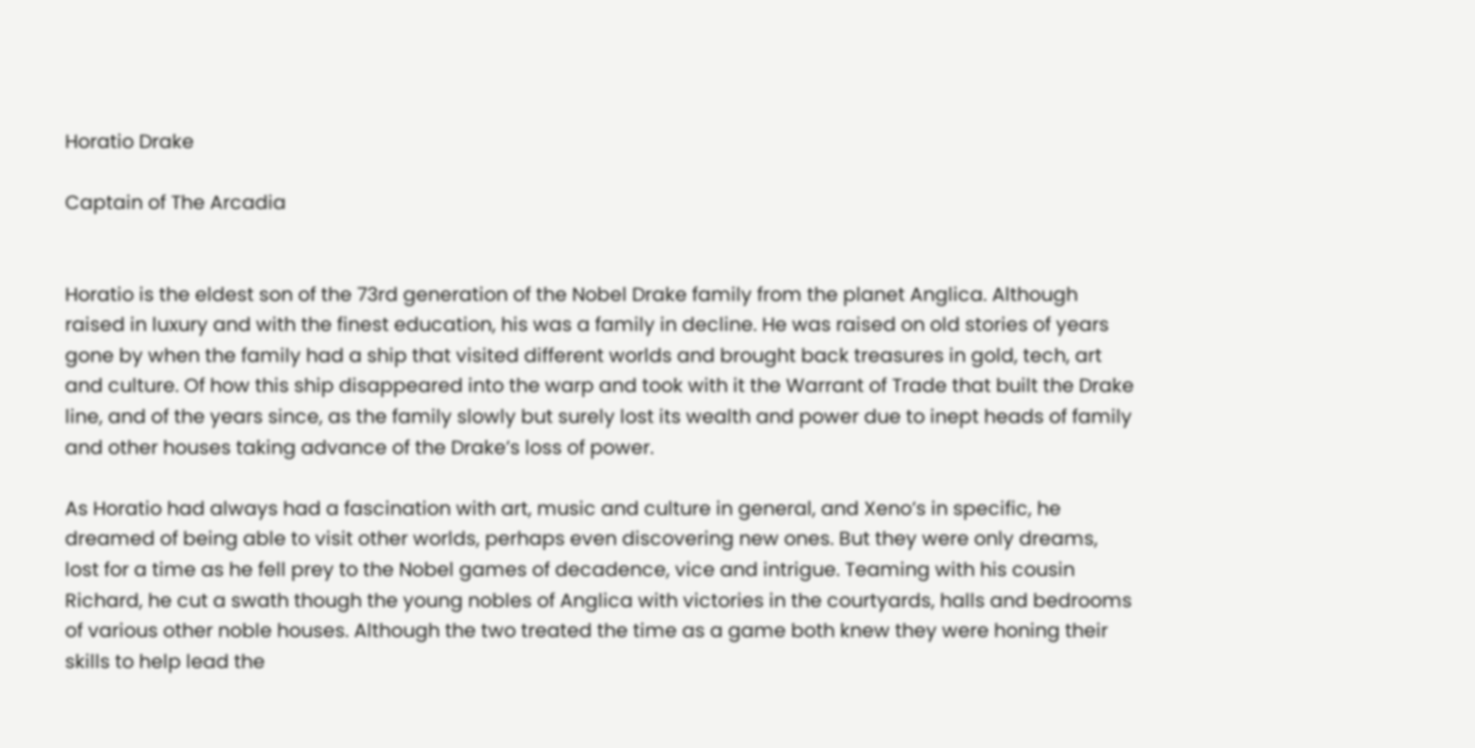Horatio Drake

Captain of The Arcadia


Horatio is the eldest son of the 73rd generation of the Nobel Drake family from the planet Anglica. Although raised in luxury and with the finest education, his was a family in decline. He was raised on old stories of years gone by when the family had a ship that visited different worlds and brought back treasures in gold, tech, art and culture. Of how this ship disappeared into the warp and took with it the Warrant of Trade that built the Drake line, and of the years since, as the family slowly but surely lost its wealth and power due to inept heads of family and other houses taking advance of the Drake’s loss of power.

As Horatio had always had a fascination with art, music and culture in general, and Xeno’s in specific, he dreamed of being able to visit other worlds, perhaps even discovering new ones. But they were only dreams, lost for a time as he fell prey to the Nobel games of decadence, vice and intrigue. Teaming with his cousin Richard, he cut a swath though the young nobles of Anglica with victories in the courtyards, halls and bedrooms of various other noble houses. Although the two treated the time as a game both knew they were honing their skills to help lead the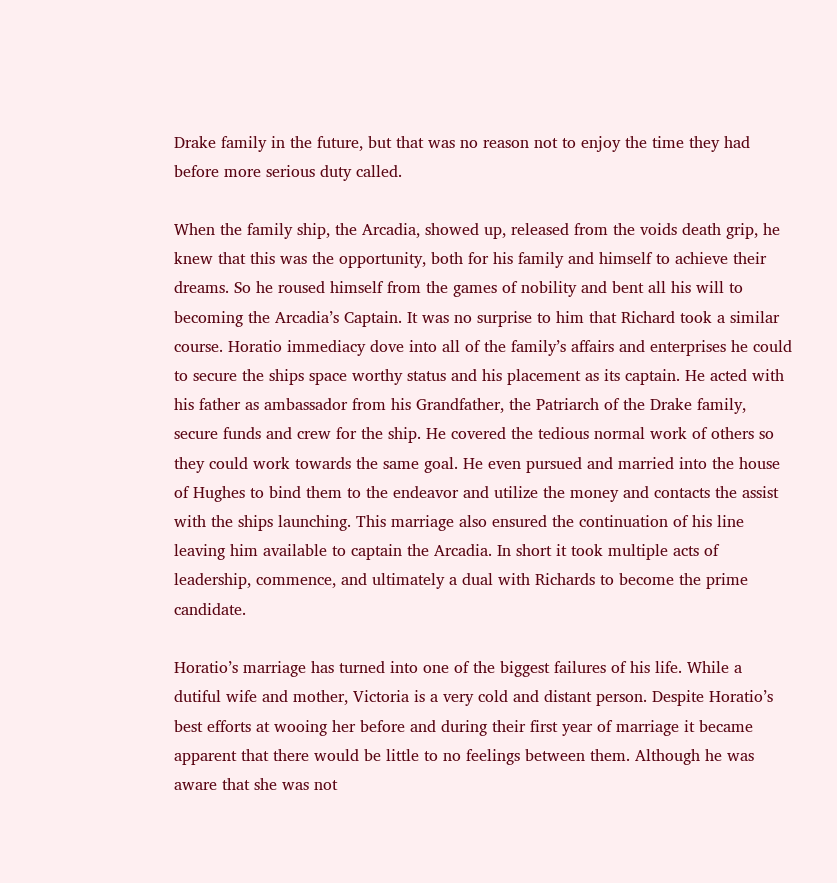Drake family in the future, but that was no reason not to enjoy the time they had before more serious duty called.

When the family ship, the Arcadia, showed up, released from the voids death grip, he knew that this was the opportunity, both for his family and himself to achieve their dreams. So he roused himself from the games of nobility and bent all his will to becoming the Arcadia’s Captain. It was no surprise to him that Richard took a similar course. Horatio immediacy dove into all of the family’s affairs and enterprises he could to secure the ships space worthy status and his placement as its captain. He acted with his father as ambassador from his Grandfather, the Patriarch of the Drake family, secure funds and crew for the ship. He covered the tedious normal work of others so they could work towards the same goal. He even pursued and married into the house of Hughes to bind them to the endeavor and utilize the money and contacts the assist with the ships launching. This marriage also ensured the continuation of his line leaving him available to captain the Arcadia. In short it took multiple acts of leadership, commence, and ultimately a dual with Richards to become the prime candidate.

Horatio’s marriage has turned into one of the biggest failures of his life. While a dutiful wife and mother, Victoria is a very cold and distant person. Despite Horatio’s best efforts at wooing her before and during their first year of marriage it became apparent that there would be little to no feelings between them. Although he was aware that she was not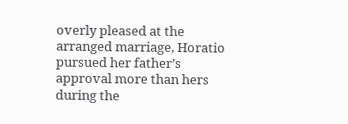overly pleased at the arranged marriage, Horatio pursued her father’s approval more than hers during the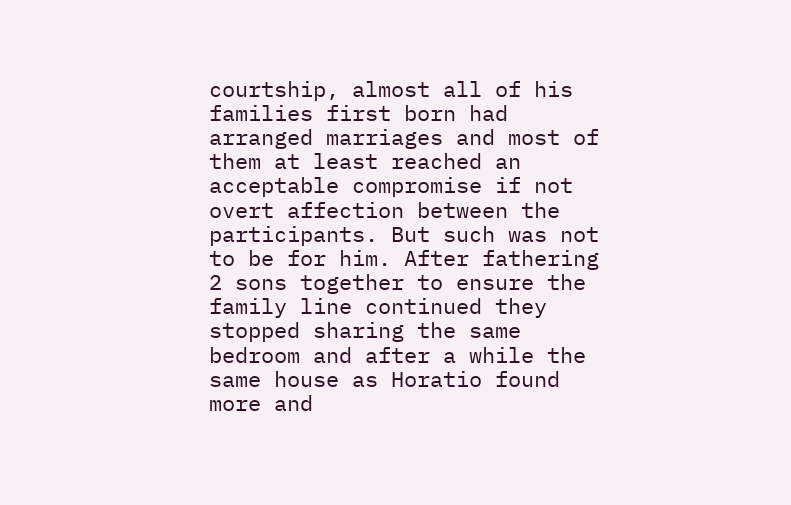courtship, almost all of his families first born had arranged marriages and most of them at least reached an acceptable compromise if not overt affection between the participants. But such was not to be for him. After fathering 2 sons together to ensure the family line continued they stopped sharing the same bedroom and after a while the same house as Horatio found more and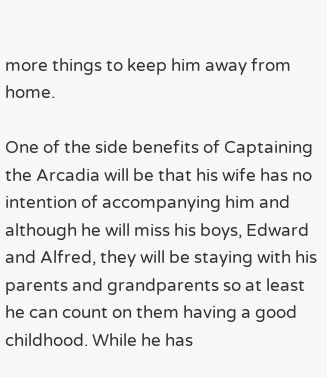more things to keep him away from home.

One of the side benefits of Captaining the Arcadia will be that his wife has no intention of accompanying him and although he will miss his boys, Edward and Alfred, they will be staying with his parents and grandparents so at least he can count on them having a good childhood. While he has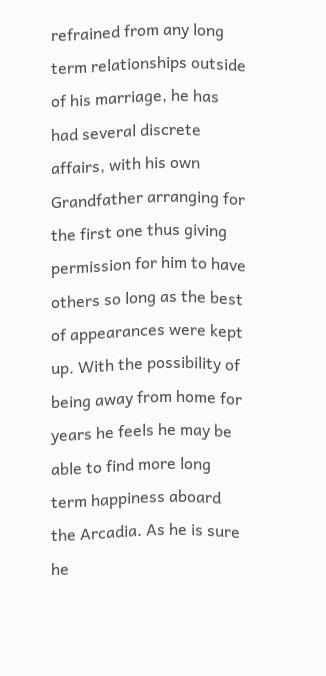refrained from any long term relationships outside of his marriage, he has had several discrete affairs, with his own Grandfather arranging for the first one thus giving permission for him to have others so long as the best of appearances were kept up. With the possibility of being away from home for years he feels he may be able to find more long term happiness aboard the Arcadia. As he is sure he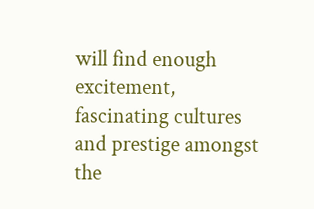will find enough excitement, fascinating cultures and prestige amongst the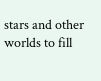stars and other worlds to fill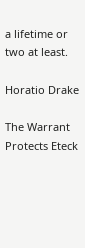a lifetime or two at least.

Horatio Drake

The Warrant Protects Eteck